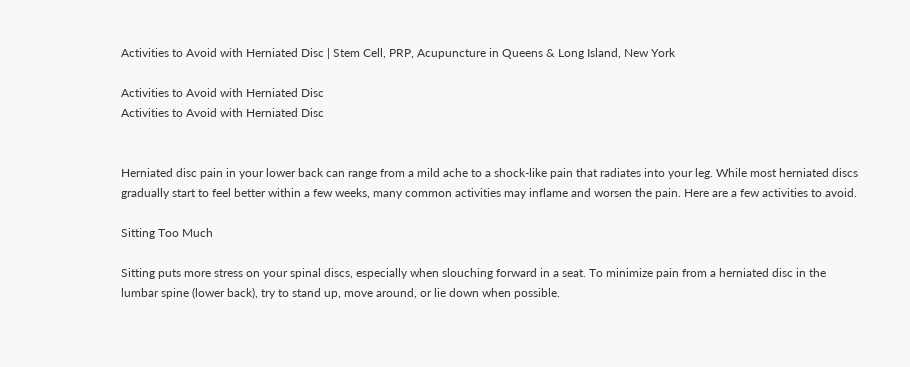Activities to Avoid with Herniated Disc | Stem Cell, PRP, Acupuncture in Queens & Long Island, New York

Activities to Avoid with Herniated Disc
Activities to Avoid with Herniated Disc


Herniated disc pain in your lower back can range from a mild ache to a shock-like pain that radiates into your leg. While most herniated discs gradually start to feel better within a few weeks, many common activities may inflame and worsen the pain. Here are a few activities to avoid.

Sitting Too Much

Sitting puts more stress on your spinal discs, especially when slouching forward in a seat. To minimize pain from a herniated disc in the lumbar spine (lower back), try to stand up, move around, or lie down when possible.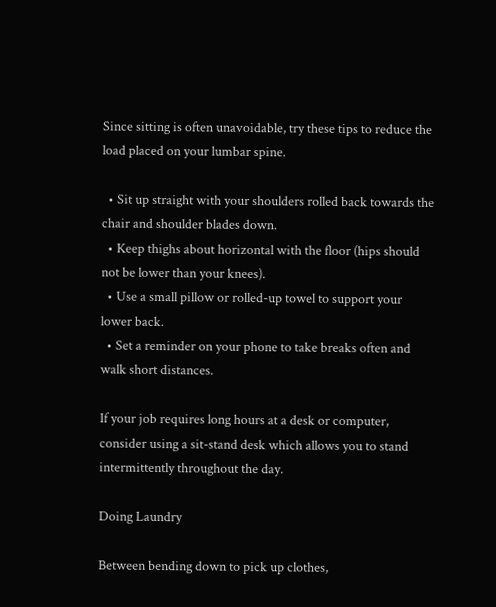Since sitting is often unavoidable, try these tips to reduce the load placed on your lumbar spine.

  • Sit up straight with your shoulders rolled back towards the chair and shoulder blades down.
  • Keep thighs about horizontal with the floor (hips should not be lower than your knees).
  • Use a small pillow or rolled-up towel to support your lower back.
  • Set a reminder on your phone to take breaks often and walk short distances.

If your job requires long hours at a desk or computer, consider using a sit-stand desk which allows you to stand intermittently throughout the day.

Doing Laundry

Between bending down to pick up clothes,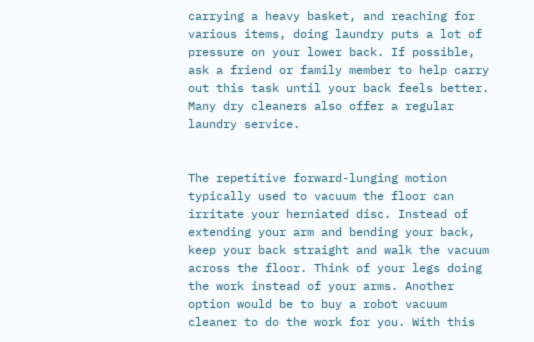carrying a heavy basket, and reaching for various items, doing laundry puts a lot of pressure on your lower back. If possible, ask a friend or family member to help carry out this task until your back feels better. Many dry cleaners also offer a regular laundry service.


The repetitive forward-lunging motion typically used to vacuum the floor can irritate your herniated disc. Instead of extending your arm and bending your back, keep your back straight and walk the vacuum across the floor. Think of your legs doing the work instead of your arms. Another option would be to buy a robot vacuum cleaner to do the work for you. With this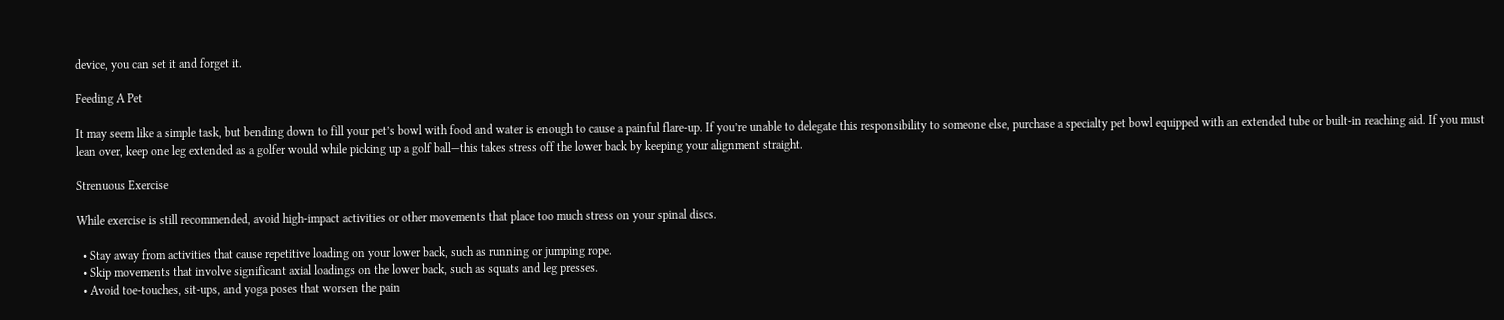device, you can set it and forget it.

Feeding A Pet

It may seem like a simple task, but bending down to fill your pet’s bowl with food and water is enough to cause a painful flare-up. If you’re unable to delegate this responsibility to someone else, purchase a specialty pet bowl equipped with an extended tube or built-in reaching aid. If you must lean over, keep one leg extended as a golfer would while picking up a golf ball—this takes stress off the lower back by keeping your alignment straight.

Strenuous Exercise

While exercise is still recommended, avoid high-impact activities or other movements that place too much stress on your spinal discs.

  • Stay away from activities that cause repetitive loading on your lower back, such as running or jumping rope.
  • Skip movements that involve significant axial loadings on the lower back, such as squats and leg presses.
  • Avoid toe-touches, sit-ups, and yoga poses that worsen the pain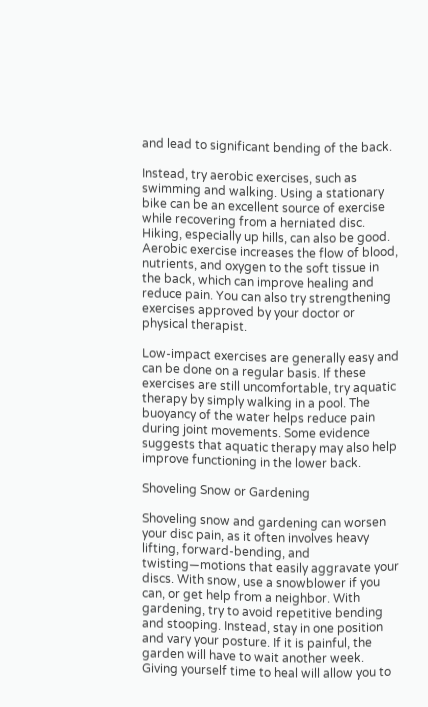and lead to significant bending of the back.

Instead, try aerobic exercises, such as swimming and walking. Using a stationary bike can be an excellent source of exercise while recovering from a herniated disc. Hiking, especially up hills, can also be good. Aerobic exercise increases the flow of blood, nutrients, and oxygen to the soft tissue in the back, which can improve healing and reduce pain. You can also try strengthening exercises approved by your doctor or physical therapist.

Low-impact exercises are generally easy and can be done on a regular basis. If these exercises are still uncomfortable, try aquatic therapy by simply walking in a pool. The buoyancy of the water helps reduce pain during joint movements. Some evidence suggests that aquatic therapy may also help improve functioning in the lower back.

Shoveling Snow or Gardening

Shoveling snow and gardening can worsen your disc pain, as it often involves heavy lifting, forward-bending, and twisting—motions that easily aggravate your discs. With snow, use a snowblower if you can, or get help from a neighbor. With gardening, try to avoid repetitive bending and stooping. Instead, stay in one position and vary your posture. If it is painful, the garden will have to wait another week. Giving yourself time to heal will allow you to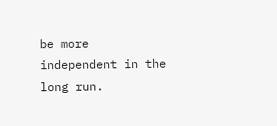be more independent in the long run.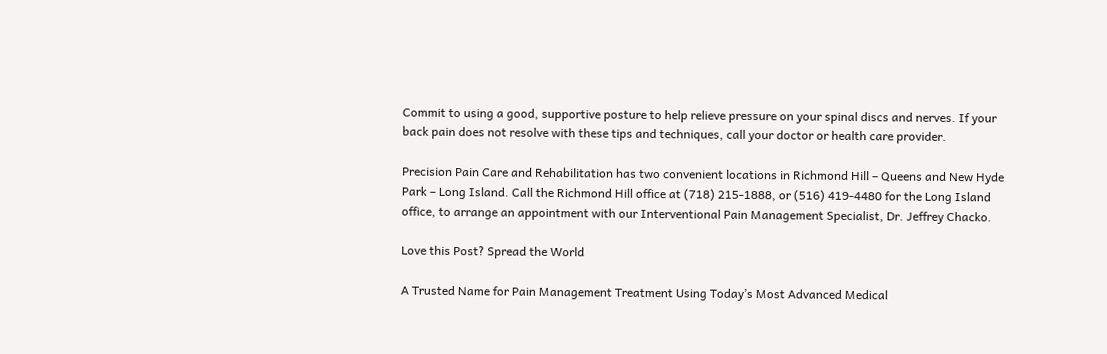Commit to using a good, supportive posture to help relieve pressure on your spinal discs and nerves. If your back pain does not resolve with these tips and techniques, call your doctor or health care provider.

Precision Pain Care and Rehabilitation has two convenient locations in Richmond Hill – Queens and New Hyde Park – Long Island. Call the Richmond Hill office at (718) 215-1888, or (516) 419-4480 for the Long Island office, to arrange an appointment with our Interventional Pain Management Specialist, Dr. Jeffrey Chacko.

Love this Post? Spread the World

A Trusted Name for Pain Management Treatment Using Today’s Most Advanced Medical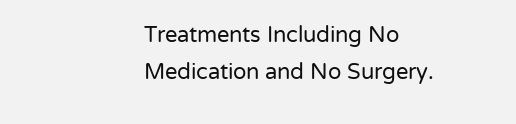Treatments Including No Medication and No Surgery.